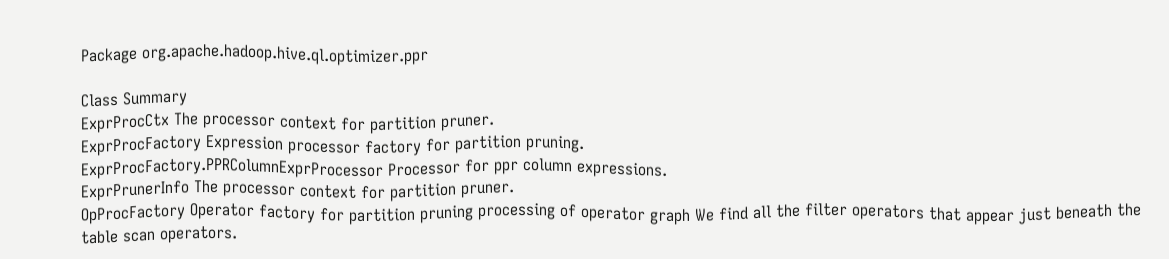Package org.apache.hadoop.hive.ql.optimizer.ppr

Class Summary
ExprProcCtx The processor context for partition pruner.
ExprProcFactory Expression processor factory for partition pruning.
ExprProcFactory.PPRColumnExprProcessor Processor for ppr column expressions.
ExprPrunerInfo The processor context for partition pruner.
OpProcFactory Operator factory for partition pruning processing of operator graph We find all the filter operators that appear just beneath the table scan operators.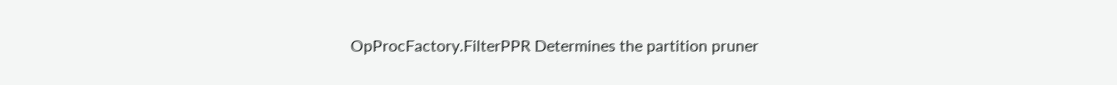OpProcFactory.FilterPPR Determines the partition pruner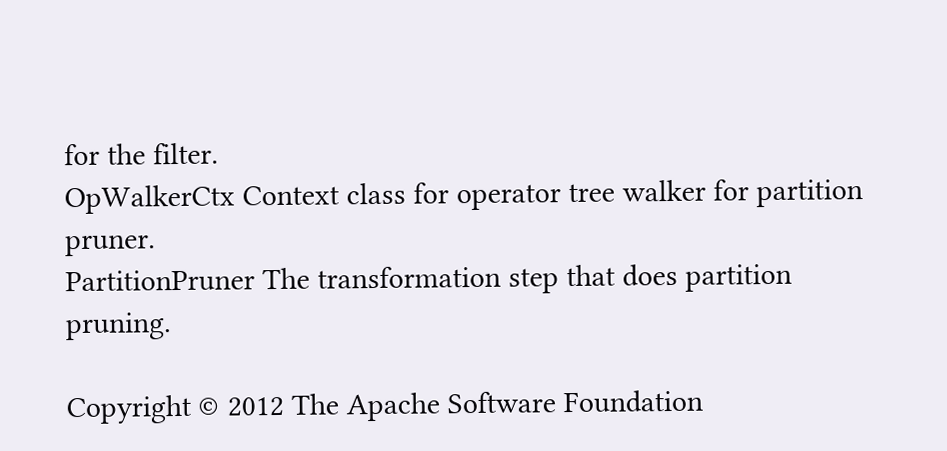for the filter.
OpWalkerCtx Context class for operator tree walker for partition pruner.
PartitionPruner The transformation step that does partition pruning.

Copyright © 2012 The Apache Software Foundation